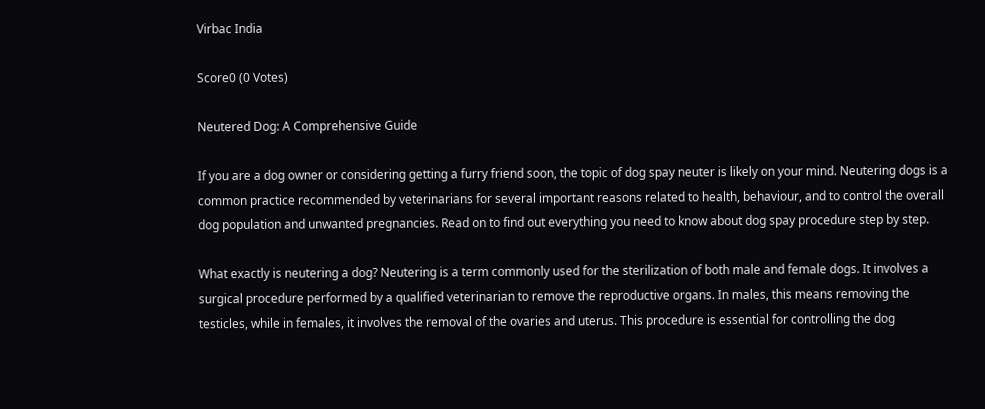Virbac India

Score0 (0 Votes)

Neutered Dog: A Comprehensive Guide

If you are a dog owner or considering getting a furry friend soon, the topic of dog spay neuter is likely on your mind. Neutering dogs is a common practice recommended by veterinarians for several important reasons related to health, behaviour, and to control the overall dog population and unwanted pregnancies. Read on to find out everything you need to know about dog spay procedure step by step.

What exactly is neutering a dog? Neutering is a term commonly used for the sterilization of both male and female dogs. It involves a surgical procedure performed by a qualified veterinarian to remove the reproductive organs. In males, this means removing the testicles, while in females, it involves the removal of the ovaries and uterus. This procedure is essential for controlling the dog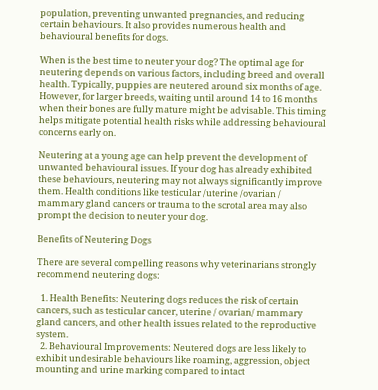population, preventing unwanted pregnancies, and reducing certain behaviours. It also provides numerous health and behavioural benefits for dogs.

When is the best time to neuter your dog? The optimal age for neutering depends on various factors, including breed and overall health. Typically, puppies are neutered around six months of age. However, for larger breeds, waiting until around 14 to 16 months when their bones are fully mature might be advisable. This timing helps mitigate potential health risks while addressing behavioural concerns early on.

Neutering at a young age can help prevent the development of unwanted behavioural issues. If your dog has already exhibited these behaviours, neutering may not always significantly improve them. Health conditions like testicular /uterine /ovarian / mammary gland cancers or trauma to the scrotal area may also prompt the decision to neuter your dog.

Benefits of Neutering Dogs

There are several compelling reasons why veterinarians strongly recommend neutering dogs:

  1. Health Benefits: Neutering dogs reduces the risk of certain cancers, such as testicular cancer, uterine / ovarian/ mammary gland cancers, and other health issues related to the reproductive system.
  2. Behavioural Improvements: Neutered dogs are less likely to exhibit undesirable behaviours like roaming, aggression, object mounting and urine marking compared to intact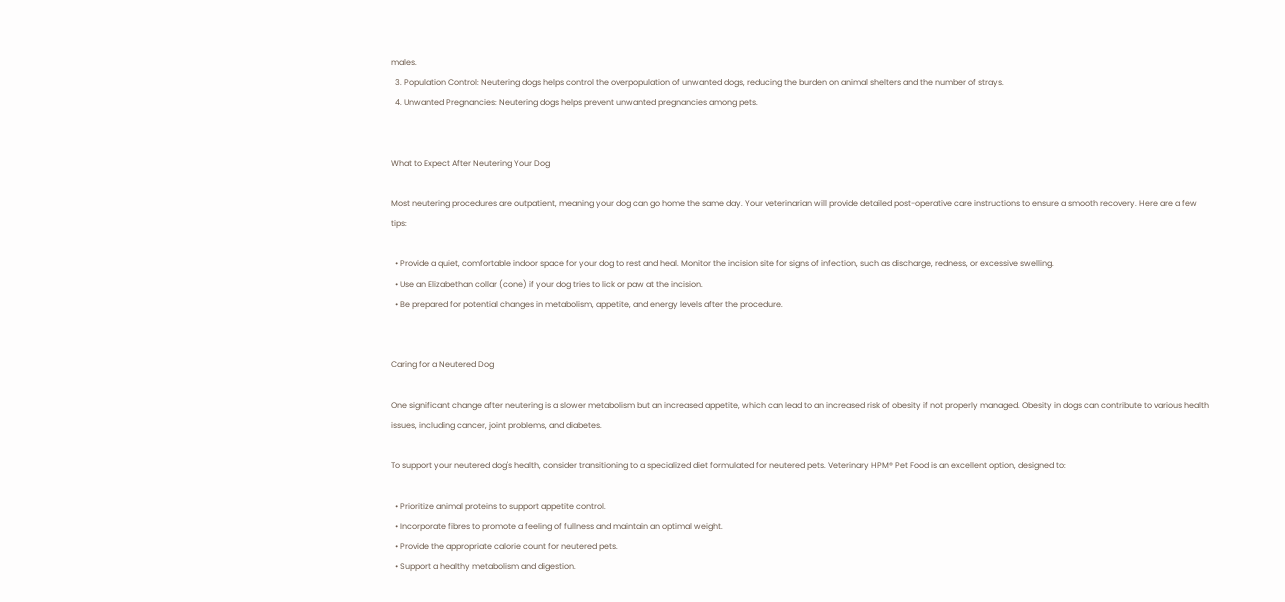males.
  3. Population Control: Neutering dogs helps control the overpopulation of unwanted dogs, reducing the burden on animal shelters and the number of strays.
  4. Unwanted Pregnancies: Neutering dogs helps prevent unwanted pregnancies among pets.


What to Expect After Neutering Your Dog

Most neutering procedures are outpatient, meaning your dog can go home the same day. Your veterinarian will provide detailed post-operative care instructions to ensure a smooth recovery. Here are a few tips:

  • Provide a quiet, comfortable indoor space for your dog to rest and heal. Monitor the incision site for signs of infection, such as discharge, redness, or excessive swelling.
  • Use an Elizabethan collar (cone) if your dog tries to lick or paw at the incision.
  • Be prepared for potential changes in metabolism, appetite, and energy levels after the procedure.


Caring for a Neutered Dog

One significant change after neutering is a slower metabolism but an increased appetite, which can lead to an increased risk of obesity if not properly managed. Obesity in dogs can contribute to various health issues, including cancer, joint problems, and diabetes.

To support your neutered dog's health, consider transitioning to a specialized diet formulated for neutered pets. Veterinary HPM® Pet Food is an excellent option, designed to:

  • Prioritize animal proteins to support appetite control.
  • Incorporate fibres to promote a feeling of fullness and maintain an optimal weight.
  • Provide the appropriate calorie count for neutered pets.
  • Support a healthy metabolism and digestion.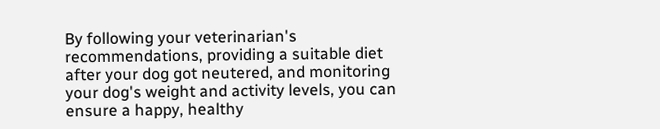By following your veterinarian's recommendations, providing a suitable diet after your dog got neutered, and monitoring your dog's weight and activity levels, you can ensure a happy, healthy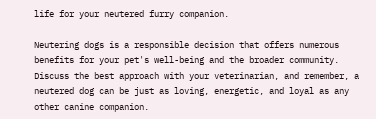life for your neutered furry companion.

Neutering dogs is a responsible decision that offers numerous benefits for your pet's well-being and the broader community. Discuss the best approach with your veterinarian, and remember, a neutered dog can be just as loving, energetic, and loyal as any other canine companion.